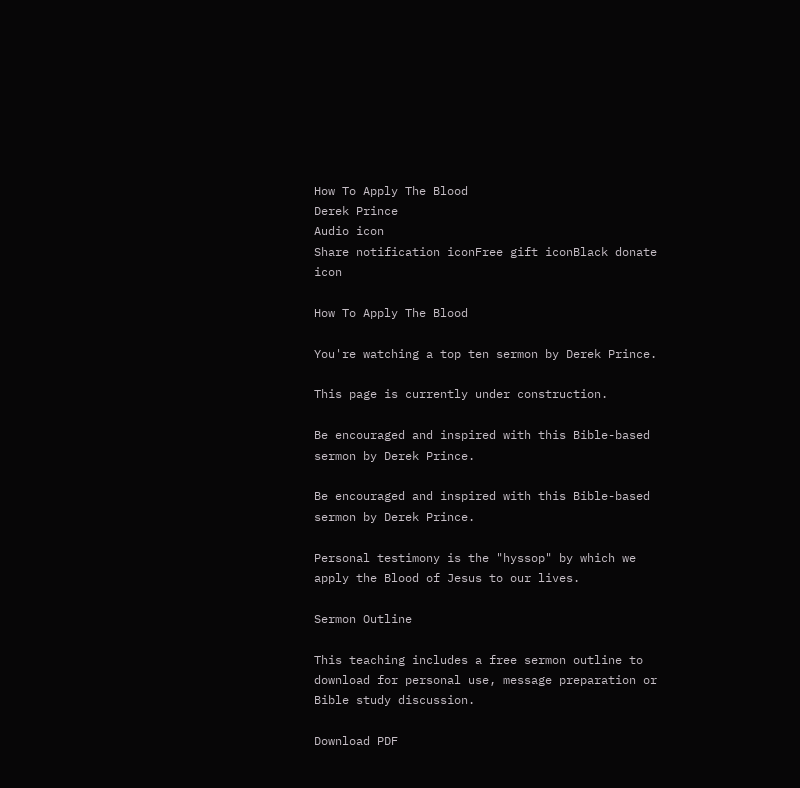How To Apply The Blood
Derek Prince
Audio icon
Share notification iconFree gift iconBlack donate icon

How To Apply The Blood

You're watching a top ten sermon by Derek Prince.

This page is currently under construction.

Be encouraged and inspired with this Bible-based sermon by Derek Prince.

Be encouraged and inspired with this Bible-based sermon by Derek Prince.

Personal testimony is the "hyssop" by which we apply the Blood of Jesus to our lives.

Sermon Outline

This teaching includes a free sermon outline to download for personal use, message preparation or Bible study discussion.

Download PDF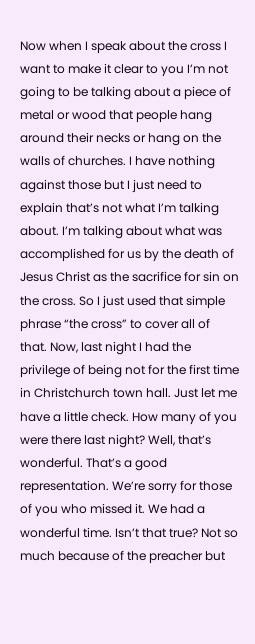Now when I speak about the cross I want to make it clear to you I’m not going to be talking about a piece of metal or wood that people hang around their necks or hang on the walls of churches. I have nothing against those but I just need to explain that’s not what I’m talking about. I’m talking about what was accomplished for us by the death of Jesus Christ as the sacrifice for sin on the cross. So I just used that simple phrase “the cross” to cover all of that. Now, last night I had the privilege of being not for the first time in Christchurch town hall. Just let me have a little check. How many of you were there last night? Well, that’s wonderful. That’s a good representation. We’re sorry for those of you who missed it. We had a wonderful time. Isn’t that true? Not so much because of the preacher but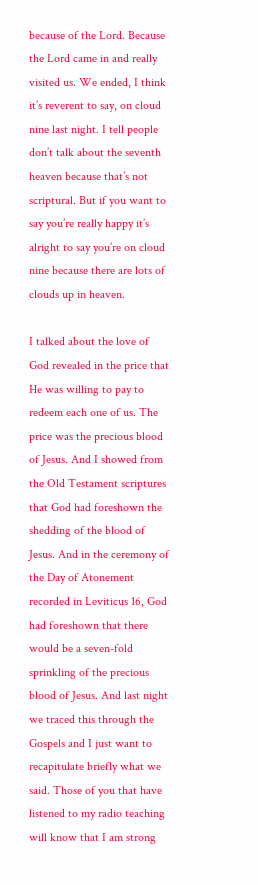because of the Lord. Because the Lord came in and really visited us. We ended, I think it’s reverent to say, on cloud nine last night. I tell people don’t talk about the seventh heaven because that’s not scriptural. But if you want to say you’re really happy it’s alright to say you’re on cloud nine because there are lots of clouds up in heaven.

I talked about the love of God revealed in the price that He was willing to pay to redeem each one of us. The price was the precious blood of Jesus. And I showed from the Old Testament scriptures that God had foreshown the shedding of the blood of Jesus. And in the ceremony of the Day of Atonement recorded in Leviticus 16, God had foreshown that there would be a seven-fold sprinkling of the precious blood of Jesus. And last night we traced this through the Gospels and I just want to recapitulate briefly what we said. Those of you that have listened to my radio teaching will know that I am strong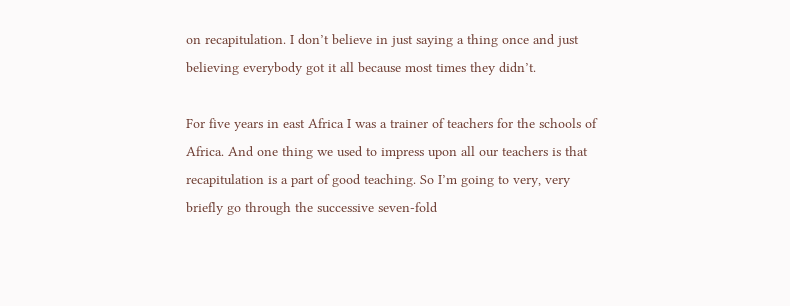on recapitulation. I don’t believe in just saying a thing once and just believing everybody got it all because most times they didn’t.

For five years in east Africa I was a trainer of teachers for the schools of Africa. And one thing we used to impress upon all our teachers is that recapitulation is a part of good teaching. So I’m going to very, very briefly go through the successive seven-fold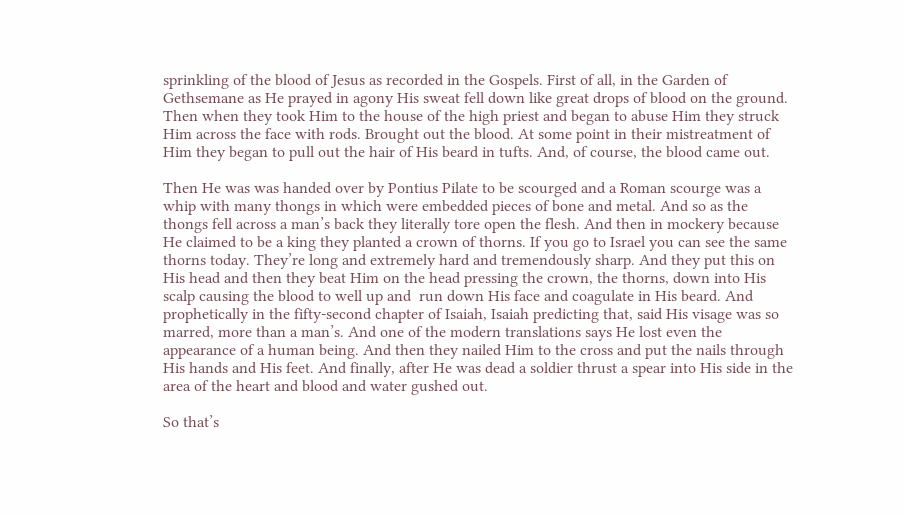sprinkling of the blood of Jesus as recorded in the Gospels. First of all, in the Garden of Gethsemane as He prayed in agony His sweat fell down like great drops of blood on the ground. Then when they took Him to the house of the high priest and began to abuse Him they struck Him across the face with rods. Brought out the blood. At some point in their mistreatment of Him they began to pull out the hair of His beard in tufts. And, of course, the blood came out.

Then He was was handed over by Pontius Pilate to be scourged and a Roman scourge was a whip with many thongs in which were embedded pieces of bone and metal. And so as the thongs fell across a man’s back they literally tore open the flesh. And then in mockery because He claimed to be a king they planted a crown of thorns. If you go to Israel you can see the same thorns today. They’re long and extremely hard and tremendously sharp. And they put this on His head and then they beat Him on the head pressing the crown, the thorns, down into His scalp causing the blood to well up and  run down His face and coagulate in His beard. And prophetically in the fifty-second chapter of Isaiah, Isaiah predicting that, said His visage was so marred, more than a man’s. And one of the modern translations says He lost even the appearance of a human being. And then they nailed Him to the cross and put the nails through His hands and His feet. And finally, after He was dead a soldier thrust a spear into His side in the area of the heart and blood and water gushed out.

So that’s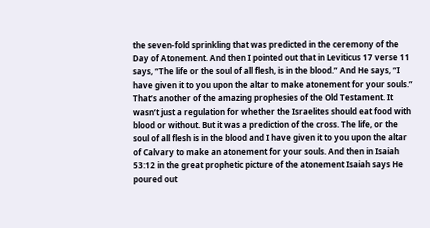the seven-fold sprinkling that was predicted in the ceremony of the Day of Atonement. And then I pointed out that in Leviticus 17 verse 11 says, “The life or the soul of all flesh, is in the blood.” And He says, “I have given it to you upon the altar to make atonement for your souls.” That’s another of the amazing prophesies of the Old Testament. It wasn’t just a regulation for whether the Israelites should eat food with blood or without. But it was a prediction of the cross. The life, or the soul of all flesh is in the blood and I have given it to you upon the altar of Calvary to make an atonement for your souls. And then in Isaiah 53:12 in the great prophetic picture of the atonement Isaiah says He poured out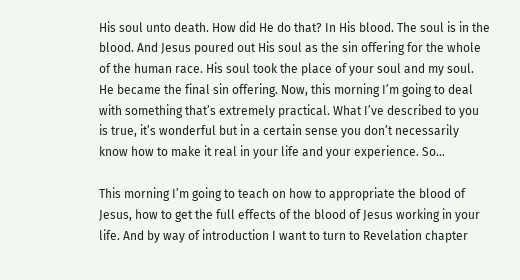His soul unto death. How did He do that? In His blood. The soul is in the blood. And Jesus poured out His soul as the sin offering for the whole of the human race. His soul took the place of your soul and my soul. He became the final sin offering. Now, this morning I’m going to deal with something that’s extremely practical. What I’ve described to you is true, it’s wonderful but in a certain sense you don’t necessarily know how to make it real in your life and your experience. So…

This morning I’m going to teach on how to appropriate the blood of Jesus, how to get the full effects of the blood of Jesus working in your life. And by way of introduction I want to turn to Revelation chapter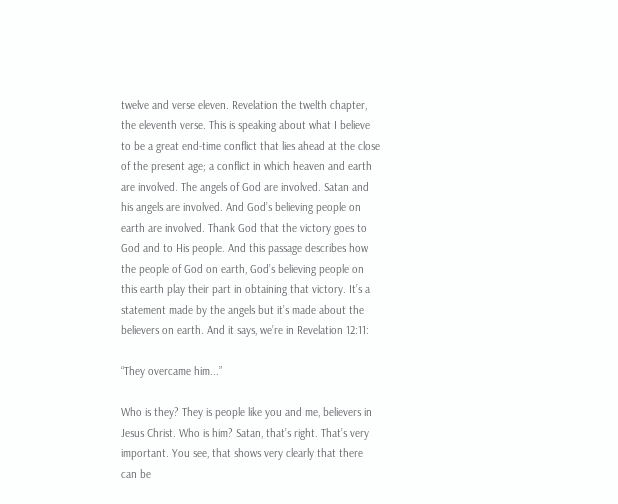twelve and verse eleven. Revelation the twelth chapter, the eleventh verse. This is speaking about what I believe to be a great end-time conflict that lies ahead at the close of the present age; a conflict in which heaven and earth are involved. The angels of God are involved. Satan and his angels are involved. And God’s believing people on earth are involved. Thank God that the victory goes to God and to His people. And this passage describes how the people of God on earth, God’s believing people on this earth play their part in obtaining that victory. It’s a statement made by the angels but it’s made about the believers on earth. And it says, we’re in Revelation 12:11:

“They overcame him...”

Who is they? They is people like you and me, believers in Jesus Christ. Who is him? Satan, that’s right. That’s very important. You see, that shows very clearly that there can be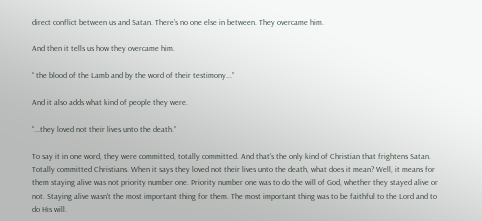direct conflict between us and Satan. There’s no one else in between. They overcame him.

And then it tells us how they overcame him.

“ the blood of the Lamb and by the word of their testimony...”

And it also adds what kind of people they were.

“...they loved not their lives unto the death.”

To say it in one word, they were committed, totally committed. And that’s the only kind of Christian that frightens Satan. Totally committed Christians. When it says they loved not their lives unto the death, what does it mean? Well, it means for them staying alive was not priority number one. Priority number one was to do the will of God, whether they stayed alive or not. Staying alive wasn’t the most important thing for them. The most important thing was to be faithful to the Lord and to do His will.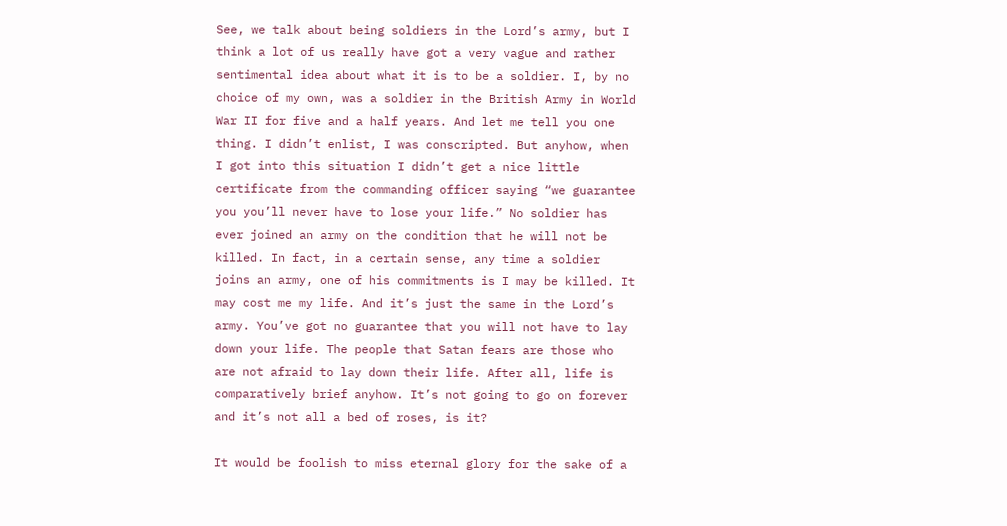See, we talk about being soldiers in the Lord’s army, but I think a lot of us really have got a very vague and rather sentimental idea about what it is to be a soldier. I, by no choice of my own, was a soldier in the British Army in World War II for five and a half years. And let me tell you one thing. I didn’t enlist, I was conscripted. But anyhow, when I got into this situation I didn’t get a nice little certificate from the commanding officer saying “we guarantee you you’ll never have to lose your life.” No soldier has ever joined an army on the condition that he will not be killed. In fact, in a certain sense, any time a soldier joins an army, one of his commitments is I may be killed. It may cost me my life. And it’s just the same in the Lord’s army. You’ve got no guarantee that you will not have to lay down your life. The people that Satan fears are those who are not afraid to lay down their life. After all, life is comparatively brief anyhow. It’s not going to go on forever and it’s not all a bed of roses, is it?

It would be foolish to miss eternal glory for the sake of a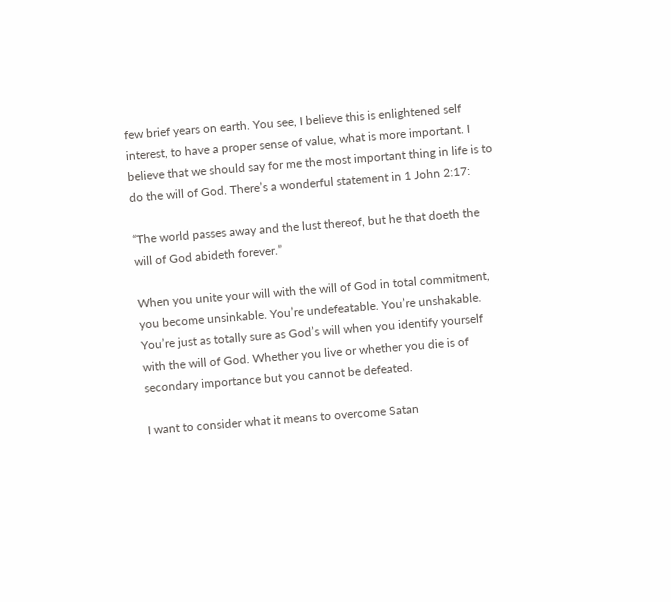few brief years on earth. You see, I believe this is enlightened self interest, to have a proper sense of value, what is more important. I believe that we should say for me the most important thing in life is to do the will of God. There’s a wonderful statement in 1 John 2:17:

“The world passes away and the lust thereof, but he that doeth the will of God abideth forever.”

When you unite your will with the will of God in total commitment, you become unsinkable. You’re undefeatable. You’re unshakable. You’re just as totally sure as God’s will when you identify yourself with the will of God. Whether you live or whether you die is of secondary importance but you cannot be defeated.

I want to consider what it means to overcome Satan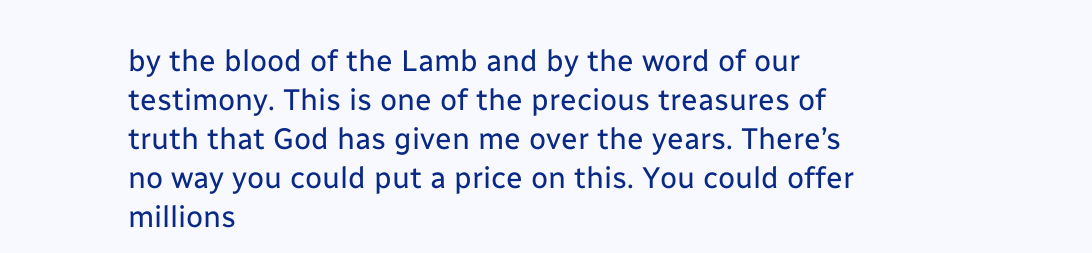by the blood of the Lamb and by the word of our testimony. This is one of the precious treasures of truth that God has given me over the years. There’s no way you could put a price on this. You could offer millions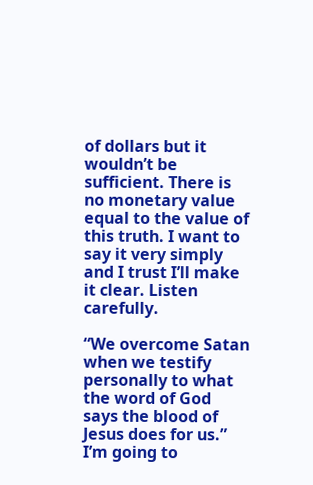of dollars but it wouldn’t be sufficient. There is no monetary value equal to the value of this truth. I want to say it very simply and I trust I’ll make it clear. Listen carefully.

“We overcome Satan when we testify personally to what the word of God says the blood of Jesus does for us.” I’m going to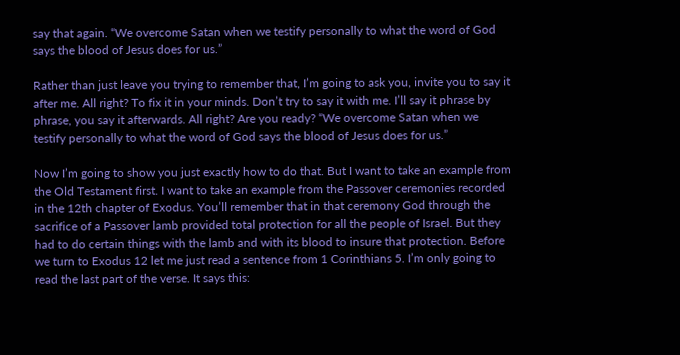say that again. “We overcome Satan when we testify personally to what the word of God says the blood of Jesus does for us.”

Rather than just leave you trying to remember that, I’m going to ask you, invite you to say it after me. All right? To fix it in your minds. Don’t try to say it with me. I’ll say it phrase by phrase, you say it afterwards. All right? Are you ready? “We overcome Satan when we testify personally to what the word of God says the blood of Jesus does for us.”

Now I’m going to show you just exactly how to do that. But I want to take an example from the Old Testament first. I want to take an example from the Passover ceremonies recorded in the 12th chapter of Exodus. You’ll remember that in that ceremony God through the sacrifice of a Passover lamb provided total protection for all the people of Israel. But they had to do certain things with the lamb and with its blood to insure that protection. Before we turn to Exodus 12 let me just read a sentence from 1 Corinthians 5. I’m only going to read the last part of the verse. It says this: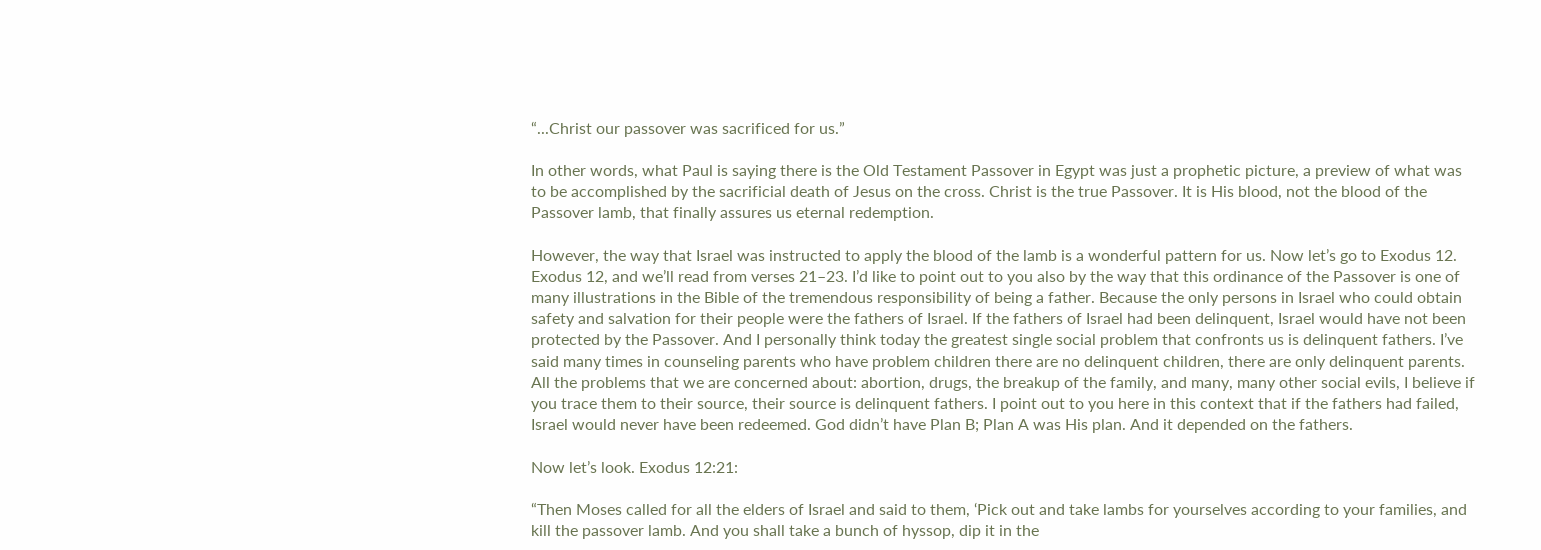“...Christ our passover was sacrificed for us.”

In other words, what Paul is saying there is the Old Testament Passover in Egypt was just a prophetic picture, a preview of what was to be accomplished by the sacrificial death of Jesus on the cross. Christ is the true Passover. It is His blood, not the blood of the Passover lamb, that finally assures us eternal redemption.

However, the way that Israel was instructed to apply the blood of the lamb is a wonderful pattern for us. Now let’s go to Exodus 12. Exodus 12, and we’ll read from verses 21–23. I’d like to point out to you also by the way that this ordinance of the Passover is one of many illustrations in the Bible of the tremendous responsibility of being a father. Because the only persons in Israel who could obtain safety and salvation for their people were the fathers of Israel. If the fathers of Israel had been delinquent, Israel would have not been protected by the Passover. And I personally think today the greatest single social problem that confronts us is delinquent fathers. I’ve said many times in counseling parents who have problem children there are no delinquent children, there are only delinquent parents. All the problems that we are concerned about: abortion, drugs, the breakup of the family, and many, many other social evils, I believe if you trace them to their source, their source is delinquent fathers. I point out to you here in this context that if the fathers had failed, Israel would never have been redeemed. God didn’t have Plan B; Plan A was His plan. And it depended on the fathers.

Now let’s look. Exodus 12:21:

“Then Moses called for all the elders of Israel and said to them, ‘Pick out and take lambs for yourselves according to your families, and kill the passover lamb. And you shall take a bunch of hyssop, dip it in the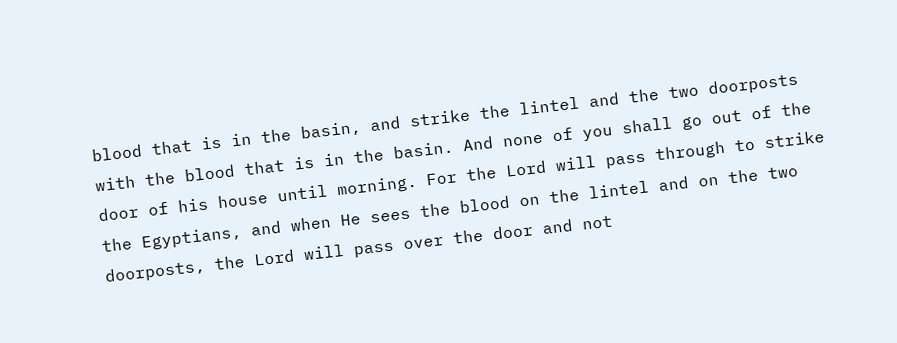blood that is in the basin, and strike the lintel and the two doorposts with the blood that is in the basin. And none of you shall go out of the door of his house until morning. For the Lord will pass through to strike the Egyptians, and when He sees the blood on the lintel and on the two doorposts, the Lord will pass over the door and not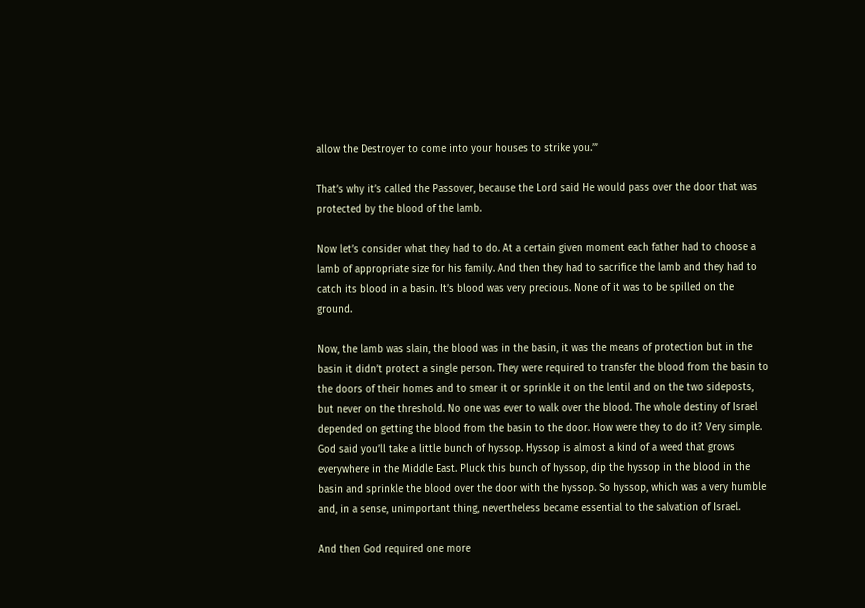allow the Destroyer to come into your houses to strike you.’”

That’s why it’s called the Passover, because the Lord said He would pass over the door that was protected by the blood of the lamb.

Now let’s consider what they had to do. At a certain given moment each father had to choose a lamb of appropriate size for his family. And then they had to sacrifice the lamb and they had to catch its blood in a basin. It’s blood was very precious. None of it was to be spilled on the ground.

Now, the lamb was slain, the blood was in the basin, it was the means of protection but in the basin it didn’t protect a single person. They were required to transfer the blood from the basin to the doors of their homes and to smear it or sprinkle it on the lentil and on the two sideposts, but never on the threshold. No one was ever to walk over the blood. The whole destiny of Israel depended on getting the blood from the basin to the door. How were they to do it? Very simple. God said you’ll take a little bunch of hyssop. Hyssop is almost a kind of a weed that grows everywhere in the Middle East. Pluck this bunch of hyssop, dip the hyssop in the blood in the basin and sprinkle the blood over the door with the hyssop. So hyssop, which was a very humble and, in a sense, unimportant thing, nevertheless became essential to the salvation of Israel.

And then God required one more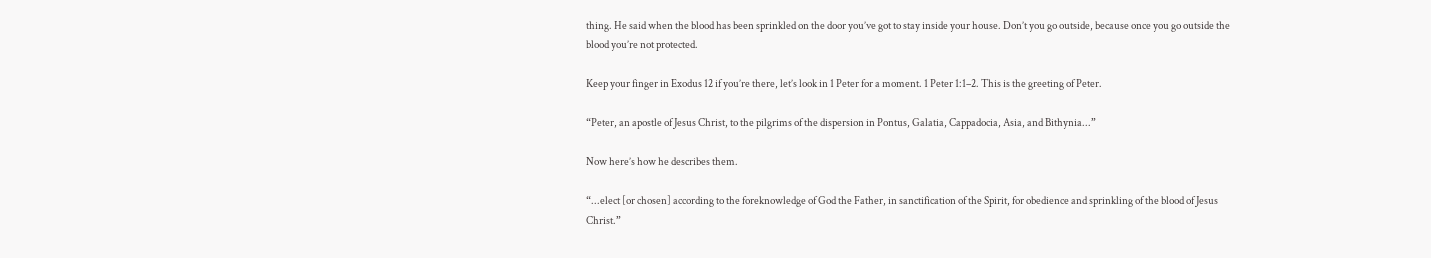thing. He said when the blood has been sprinkled on the door you’ve got to stay inside your house. Don’t you go outside, because once you go outside the blood you’re not protected.

Keep your finger in Exodus 12 if you’re there, let’s look in 1 Peter for a moment. 1 Peter 1:1–2. This is the greeting of Peter.

“Peter, an apostle of Jesus Christ, to the pilgrims of the dispersion in Pontus, Galatia, Cappadocia, Asia, and Bithynia...”

Now here’s how he describes them.

“...elect [or chosen] according to the foreknowledge of God the Father, in sanctification of the Spirit, for obedience and sprinkling of the blood of Jesus Christ.”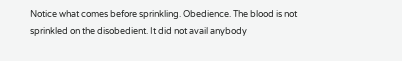Notice what comes before sprinkling. Obedience. The blood is not sprinkled on the disobedient. It did not avail anybody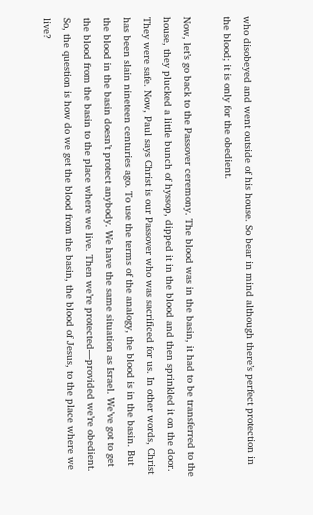who disobeyed and went outside of his house. So bear in mind although there’s perfect protection in the blood; it is only for the obedient.

Now, let’s go back to the Passover ceremony. The blood was in the basin, it had to be transferred to the house, they plucked a little bunch of hyssop, dipped it in the blood and then sprinkled it on the door. They were safe. Now, Paul says Christ is our Passover who was sacrificed for us. In other words, Christ has been slain nineteen centuries ago. To use the terms of the analogy, the blood is in the basin. But the blood in the basin doesn’t protect anybody. We have the same situation as Israel. We’ve got to get the blood from the basin to the place where we live. Then we’re protected—provided we’re obedient. So, the question is how do we get the blood from the basin, the blood of Jesus, to the place where we live?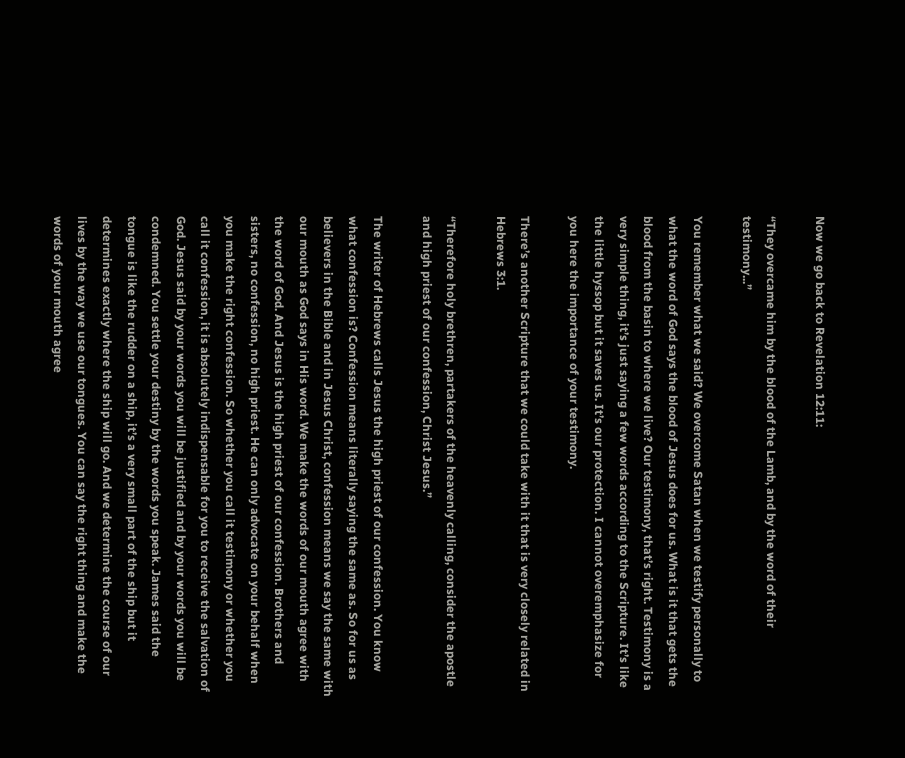Now we go back to Revelation 12:11:

“They overcame him by the blood of the Lamb, and by the word of their testimony...”

You remember what we said? We overcome Satan when we testify personally to what the word of God says the blood of Jesus does for us. What is it that gets the blood from the basin to where we live? Our testimony, that’s right. Testimony is a very simple thing, it’s just saying a few words according to the Scripture. It’s like the little hyssop but it saves us. It’s our protection. I cannot overemphasize for you here the importance of your testimony.

There’s another Scripture that we could take with it that is very closely related in Hebrews 3:1.

“Therefore holy brethren, partakers of the heavenly calling, consider the apostle and high priest of our confession, Christ Jesus.”

The writer of Hebrews calls Jesus the high priest of our confession. You know what confession is? Confession means literally saying the same as. So for us as believers in the Bible and in Jesus Christ, confession means we say the same with our mouth as God says in His word. We make the words of our mouth agree with the word of God. And Jesus is the high priest of our confession. Brothers and sisters, no confession, no high priest. He can only advocate on your behalf when you make the right confession. So whether you call it testimony or whether you call it confession, it is absolutely indispensable for you to receive the salvation of God. Jesus said by your words you will be justified and by your words you will be condemned. You settle your destiny by the words you speak. James said the tongue is like the rudder on a ship, it’s a very small part of the ship but it determines exactly where the ship will go. And we determine the course of our lives by the way we use our tongues. You can say the right thing and make the words of your mouth agree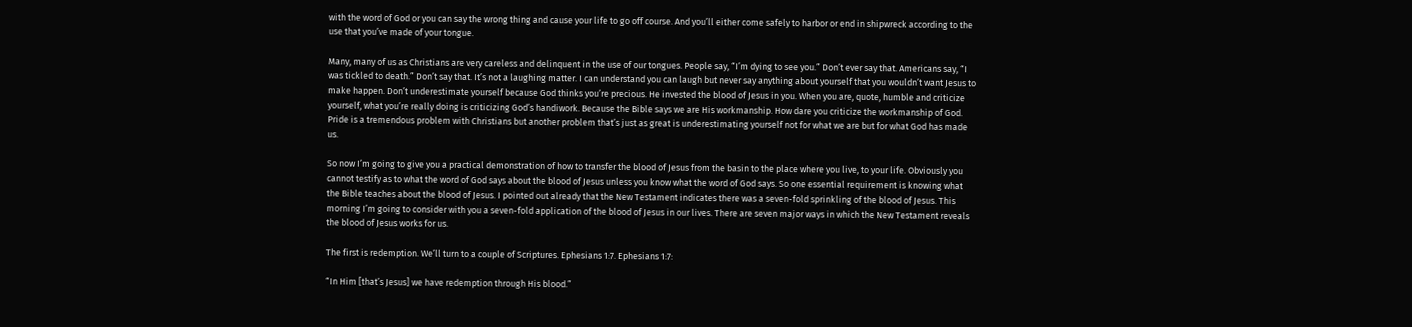with the word of God or you can say the wrong thing and cause your life to go off course. And you’ll either come safely to harbor or end in shipwreck according to the use that you’ve made of your tongue.

Many, many of us as Christians are very careless and delinquent in the use of our tongues. People say, “I’m dying to see you.” Don’t ever say that. Americans say, “I was tickled to death.” Don’t say that. It’s not a laughing matter. I can understand you can laugh but never say anything about yourself that you wouldn’t want Jesus to make happen. Don’t underestimate yourself because God thinks you’re precious. He invested the blood of Jesus in you. When you are, quote, humble and criticize yourself, what you’re really doing is criticizing God’s handiwork. Because the Bible says we are His workmanship. How dare you criticize the workmanship of God. Pride is a tremendous problem with Christians but another problem that’s just as great is underestimating yourself not for what we are but for what God has made us.

So now I’m going to give you a practical demonstration of how to transfer the blood of Jesus from the basin to the place where you live, to your life. Obviously you cannot testify as to what the word of God says about the blood of Jesus unless you know what the word of God says. So one essential requirement is knowing what the Bible teaches about the blood of Jesus. I pointed out already that the New Testament indicates there was a seven-fold sprinkling of the blood of Jesus. This morning I’m going to consider with you a seven-fold application of the blood of Jesus in our lives. There are seven major ways in which the New Testament reveals the blood of Jesus works for us.

The first is redemption. We’ll turn to a couple of Scriptures. Ephesians 1:7. Ephesians 1:7:

“In Him [that’s Jesus] we have redemption through His blood.”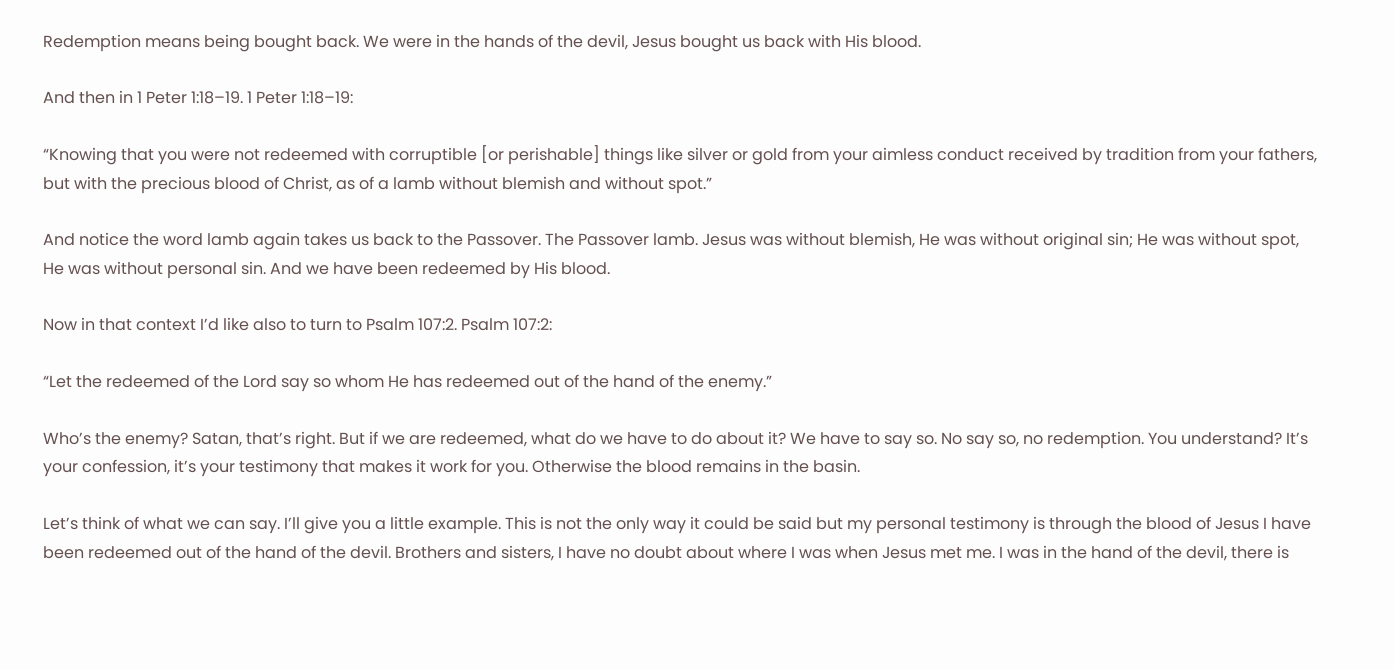Redemption means being bought back. We were in the hands of the devil, Jesus bought us back with His blood.

And then in 1 Peter 1:18–19. 1 Peter 1:18–19:

“Knowing that you were not redeemed with corruptible [or perishable] things like silver or gold from your aimless conduct received by tradition from your fathers, but with the precious blood of Christ, as of a lamb without blemish and without spot.”

And notice the word lamb again takes us back to the Passover. The Passover lamb. Jesus was without blemish, He was without original sin; He was without spot, He was without personal sin. And we have been redeemed by His blood.

Now in that context I’d like also to turn to Psalm 107:2. Psalm 107:2:

“Let the redeemed of the Lord say so whom He has redeemed out of the hand of the enemy.”

Who’s the enemy? Satan, that’s right. But if we are redeemed, what do we have to do about it? We have to say so. No say so, no redemption. You understand? It’s your confession, it’s your testimony that makes it work for you. Otherwise the blood remains in the basin.

Let’s think of what we can say. I’ll give you a little example. This is not the only way it could be said but my personal testimony is through the blood of Jesus I have been redeemed out of the hand of the devil. Brothers and sisters, I have no doubt about where I was when Jesus met me. I was in the hand of the devil, there is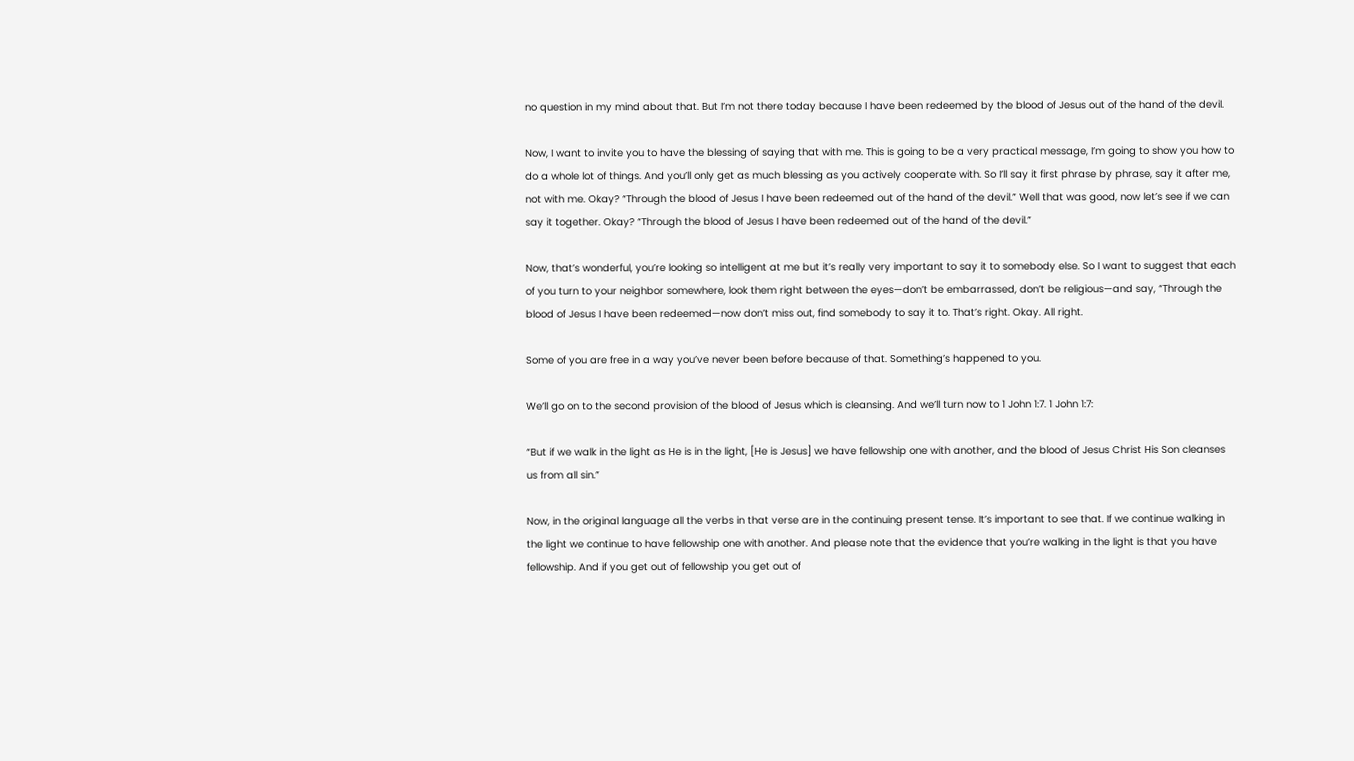no question in my mind about that. But I’m not there today because I have been redeemed by the blood of Jesus out of the hand of the devil.

Now, I want to invite you to have the blessing of saying that with me. This is going to be a very practical message, I’m going to show you how to do a whole lot of things. And you’ll only get as much blessing as you actively cooperate with. So I’ll say it first phrase by phrase, say it after me, not with me. Okay? “Through the blood of Jesus I have been redeemed out of the hand of the devil.” Well that was good, now let’s see if we can say it together. Okay? “Through the blood of Jesus I have been redeemed out of the hand of the devil.”

Now, that’s wonderful, you’re looking so intelligent at me but it’s really very important to say it to somebody else. So I want to suggest that each of you turn to your neighbor somewhere, look them right between the eyes—don’t be embarrassed, don’t be religious—and say, “Through the blood of Jesus I have been redeemed—now don’t miss out, find somebody to say it to. That’s right. Okay. All right.

Some of you are free in a way you’ve never been before because of that. Something’s happened to you.

We’ll go on to the second provision of the blood of Jesus which is cleansing. And we’ll turn now to 1 John 1:7. 1 John 1:7:

“But if we walk in the light as He is in the light, [He is Jesus] we have fellowship one with another, and the blood of Jesus Christ His Son cleanses us from all sin.”

Now, in the original language all the verbs in that verse are in the continuing present tense. It’s important to see that. If we continue walking in the light we continue to have fellowship one with another. And please note that the evidence that you’re walking in the light is that you have fellowship. And if you get out of fellowship you get out of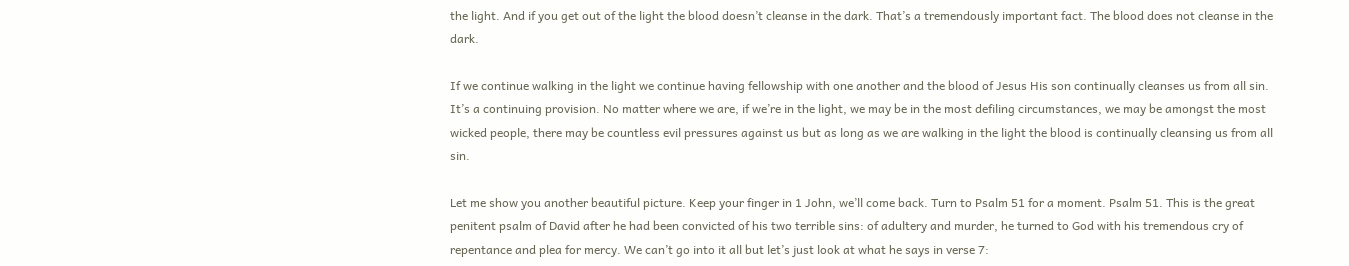the light. And if you get out of the light the blood doesn’t cleanse in the dark. That’s a tremendously important fact. The blood does not cleanse in the dark.

If we continue walking in the light we continue having fellowship with one another and the blood of Jesus His son continually cleanses us from all sin. It’s a continuing provision. No matter where we are, if we’re in the light, we may be in the most defiling circumstances, we may be amongst the most wicked people, there may be countless evil pressures against us but as long as we are walking in the light the blood is continually cleansing us from all sin.

Let me show you another beautiful picture. Keep your finger in 1 John, we’ll come back. Turn to Psalm 51 for a moment. Psalm 51. This is the great penitent psalm of David after he had been convicted of his two terrible sins: of adultery and murder, he turned to God with his tremendous cry of repentance and plea for mercy. We can’t go into it all but let’s just look at what he says in verse 7: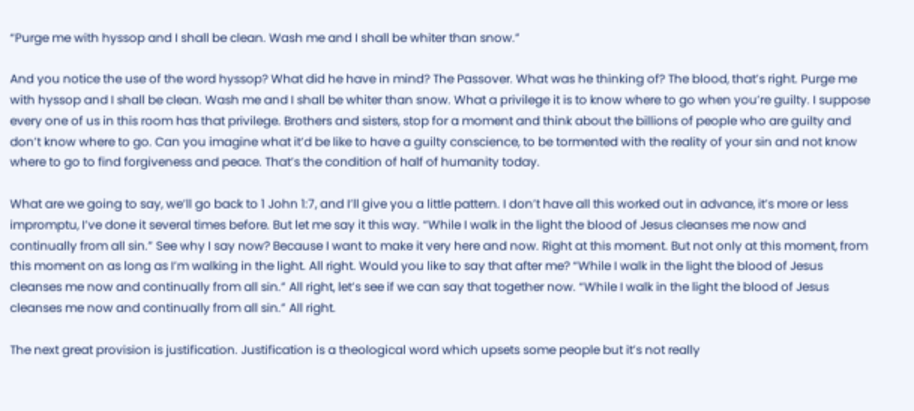“Purge me with hyssop and I shall be clean. Wash me and I shall be whiter than snow.”

And you notice the use of the word hyssop? What did he have in mind? The Passover. What was he thinking of? The blood, that’s right. Purge me with hyssop and I shall be clean. Wash me and I shall be whiter than snow. What a privilege it is to know where to go when you’re guilty. I suppose every one of us in this room has that privilege. Brothers and sisters, stop for a moment and think about the billions of people who are guilty and don’t know where to go. Can you imagine what it’d be like to have a guilty conscience, to be tormented with the reality of your sin and not know where to go to find forgiveness and peace. That’s the condition of half of humanity today.

What are we going to say, we’ll go back to 1 John 1:7, and I’ll give you a little pattern. I don’t have all this worked out in advance, it’s more or less impromptu, I’ve done it several times before. But let me say it this way. “While I walk in the light the blood of Jesus cleanses me now and continually from all sin.” See why I say now? Because I want to make it very here and now. Right at this moment. But not only at this moment, from this moment on as long as I’m walking in the light. All right. Would you like to say that after me? “While I walk in the light the blood of Jesus cleanses me now and continually from all sin.” All right, let’s see if we can say that together now. “While I walk in the light the blood of Jesus cleanses me now and continually from all sin.” All right.

The next great provision is justification. Justification is a theological word which upsets some people but it’s not really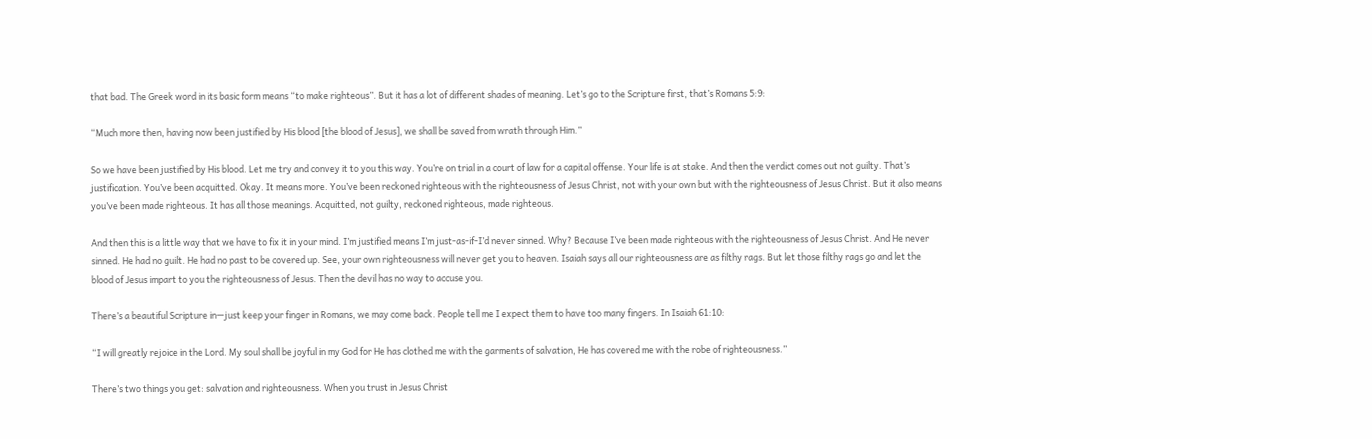that bad. The Greek word in its basic form means “to make righteous”. But it has a lot of different shades of meaning. Let’s go to the Scripture first, that’s Romans 5:9:

“Much more then, having now been justified by His blood [the blood of Jesus], we shall be saved from wrath through Him.”

So we have been justified by His blood. Let me try and convey it to you this way. You’re on trial in a court of law for a capital offense. Your life is at stake. And then the verdict comes out not guilty. That’s justification. You’ve been acquitted. Okay. It means more. You’ve been reckoned righteous with the righteousness of Jesus Christ, not with your own but with the righteousness of Jesus Christ. But it also means you’ve been made righteous. It has all those meanings. Acquitted, not guilty, reckoned righteous, made righteous.

And then this is a little way that we have to fix it in your mind. I’m justified means I’m just-as-if-I’d never sinned. Why? Because I’ve been made righteous with the righteousness of Jesus Christ. And He never sinned. He had no guilt. He had no past to be covered up. See, your own righteousness will never get you to heaven. Isaiah says all our righteousness are as filthy rags. But let those filthy rags go and let the blood of Jesus impart to you the righteousness of Jesus. Then the devil has no way to accuse you.

There’s a beautiful Scripture in—just keep your finger in Romans, we may come back. People tell me I expect them to have too many fingers. In Isaiah 61:10:

“I will greatly rejoice in the Lord. My soul shall be joyful in my God for He has clothed me with the garments of salvation, He has covered me with the robe of righteousness.”

There’s two things you get: salvation and righteousness. When you trust in Jesus Christ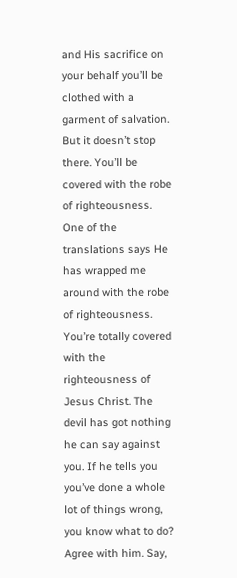and His sacrifice on your behalf you’ll be clothed with a garment of salvation. But it doesn’t stop there. You’ll be covered with the robe of righteousness. One of the translations says He has wrapped me around with the robe of righteousness. You’re totally covered with the righteousness of Jesus Christ. The devil has got nothing he can say against you. If he tells you you’ve done a whole lot of things wrong, you know what to do? Agree with him. Say,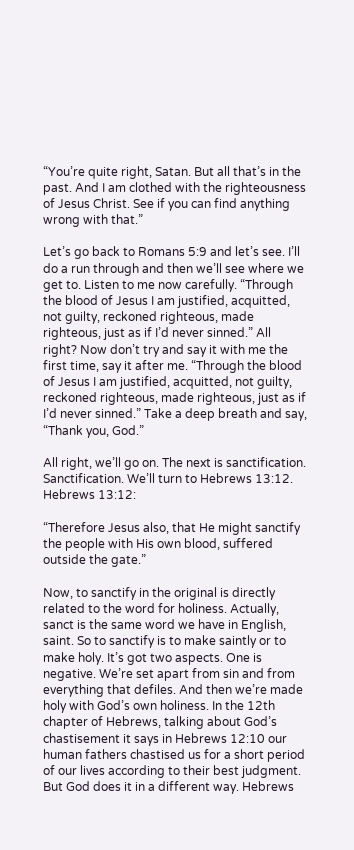“You’re quite right, Satan. But all that’s in the past. And I am clothed with the righteousness of Jesus Christ. See if you can find anything wrong with that.”

Let’s go back to Romans 5:9 and let’s see. I’ll do a run through and then we’ll see where we get to. Listen to me now carefully. “Through the blood of Jesus I am justified, acquitted, not guilty, reckoned righteous, made righteous, just as if I’d never sinned.” All right? Now don’t try and say it with me the first time, say it after me. “Through the blood of Jesus I am justified, acquitted, not guilty, reckoned righteous, made righteous, just as if I’d never sinned.” Take a deep breath and say, “Thank you, God.”

All right, we’ll go on. The next is sanctification. Sanctification. We’ll turn to Hebrews 13:12. Hebrews 13:12:

“Therefore Jesus also, that He might sanctify the people with His own blood, suffered outside the gate.”

Now, to sanctify in the original is directly related to the word for holiness. Actually, sanct is the same word we have in English, saint. So to sanctify is to make saintly or to make holy. It’s got two aspects. One is negative. We’re set apart from sin and from everything that defiles. And then we’re made holy with God’s own holiness. In the 12th chapter of Hebrews, talking about God’s chastisement it says in Hebrews 12:10 our human fathers chastised us for a short period of our lives according to their best judgment. But God does it in a different way. Hebrews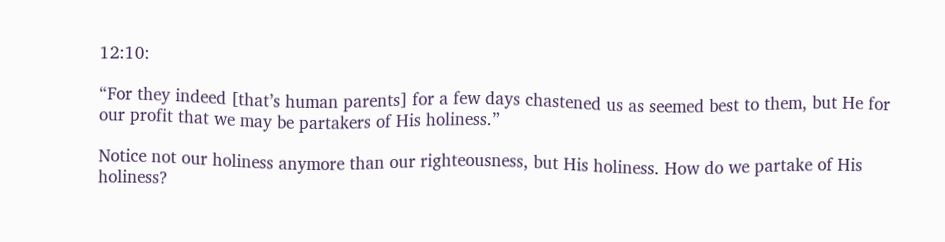12:10:

“For they indeed [that’s human parents] for a few days chastened us as seemed best to them, but He for our profit that we may be partakers of His holiness.”

Notice not our holiness anymore than our righteousness, but His holiness. How do we partake of His holiness?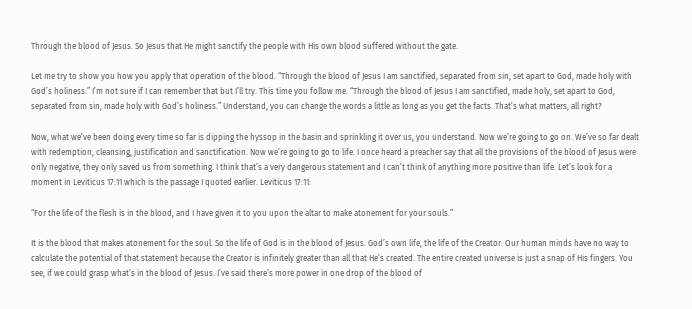Through the blood of Jesus. So Jesus that He might sanctify the people with His own blood suffered without the gate.

Let me try to show you how you apply that operation of the blood. “Through the blood of Jesus I am sanctified, separated from sin, set apart to God, made holy with God’s holiness.” I’m not sure if I can remember that but I’ll try. This time you follow me. “Through the blood of Jesus I am sanctified, made holy, set apart to God, separated from sin, made holy with God’s holiness.” Understand, you can change the words a little as long as you get the facts. That’s what matters, all right?

Now, what we’ve been doing every time so far is dipping the hyssop in the basin and sprinkling it over us, you understand. Now we’re going to go on. We’ve so far dealt with redemption, cleansing, justification and sanctification. Now we’re going to go to life. I once heard a preacher say that all the provisions of the blood of Jesus were only negative, they only saved us from something. I think that’s a very dangerous statement and I can’t think of anything more positive than life. Let’s look for a moment in Leviticus 17:11 which is the passage I quoted earlier. Leviticus 17:11:

“For the life of the flesh is in the blood, and I have given it to you upon the altar to make atonement for your souls.”

It is the blood that makes atonement for the soul. So the life of God is in the blood of Jesus. God’s own life, the life of the Creator. Our human minds have no way to calculate the potential of that statement because the Creator is infinitely greater than all that He’s created. The entire created universe is just a snap of His fingers. You see, if we could grasp what’s in the blood of Jesus. I’ve said there’s more power in one drop of the blood of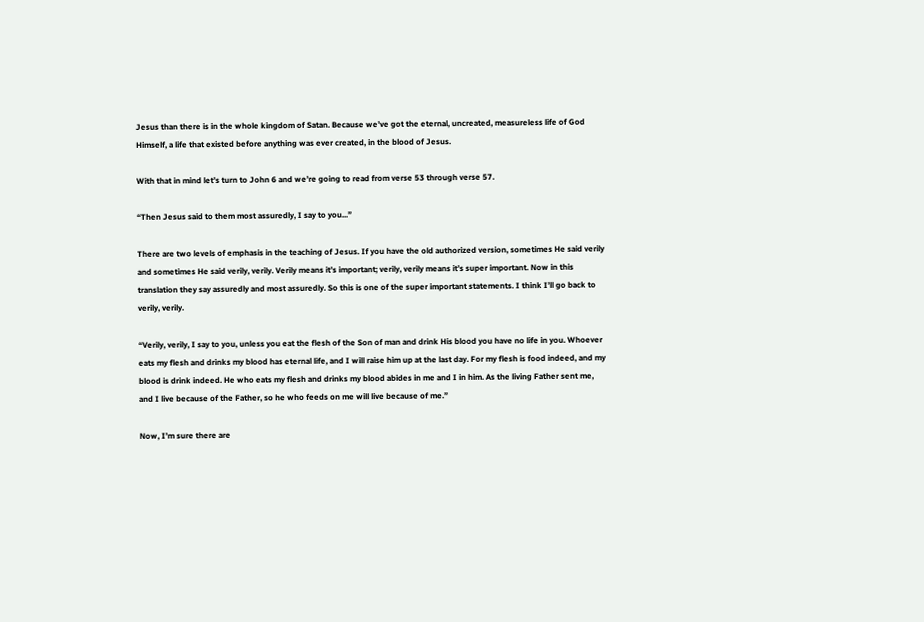Jesus than there is in the whole kingdom of Satan. Because we’ve got the eternal, uncreated, measureless life of God Himself, a life that existed before anything was ever created, in the blood of Jesus.

With that in mind let’s turn to John 6 and we’re going to read from verse 53 through verse 57.

“Then Jesus said to them most assuredly, I say to you...”

There are two levels of emphasis in the teaching of Jesus. If you have the old authorized version, sometimes He said verily and sometimes He said verily, verily. Verily means it’s important; verily, verily means it’s super important. Now in this translation they say assuredly and most assuredly. So this is one of the super important statements. I think I’ll go back to verily, verily.

“Verily, verily, I say to you, unless you eat the flesh of the Son of man and drink His blood you have no life in you. Whoever eats my flesh and drinks my blood has eternal life, and I will raise him up at the last day. For my flesh is food indeed, and my blood is drink indeed. He who eats my flesh and drinks my blood abides in me and I in him. As the living Father sent me, and I live because of the Father, so he who feeds on me will live because of me.”

Now, I’m sure there are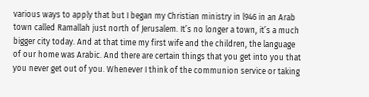various ways to apply that but I began my Christian ministry in l946 in an Arab town called Ramallah just north of Jerusalem. It’s no longer a town, it’s a much bigger city today. And at that time my first wife and the children, the language of our home was Arabic. And there are certain things that you get into you that you never get out of you. Whenever I think of the communion service or taking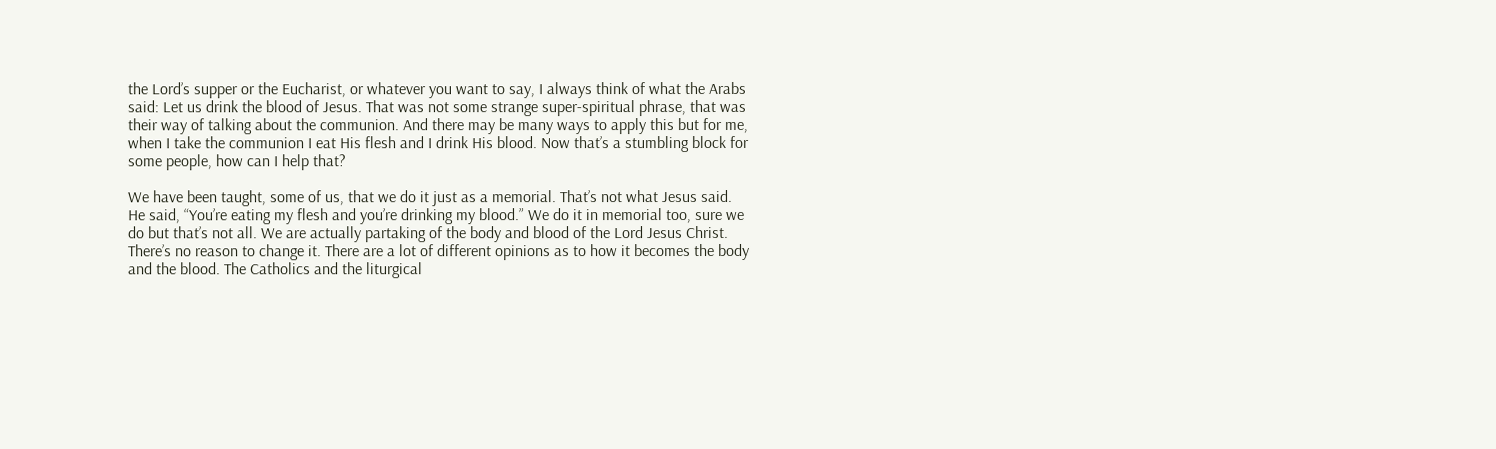the Lord’s supper or the Eucharist, or whatever you want to say, I always think of what the Arabs said: Let us drink the blood of Jesus. That was not some strange super-spiritual phrase, that was their way of talking about the communion. And there may be many ways to apply this but for me, when I take the communion I eat His flesh and I drink His blood. Now that’s a stumbling block for some people, how can I help that?

We have been taught, some of us, that we do it just as a memorial. That’s not what Jesus said. He said, “You’re eating my flesh and you’re drinking my blood.” We do it in memorial too, sure we do but that’s not all. We are actually partaking of the body and blood of the Lord Jesus Christ. There’s no reason to change it. There are a lot of different opinions as to how it becomes the body and the blood. The Catholics and the liturgical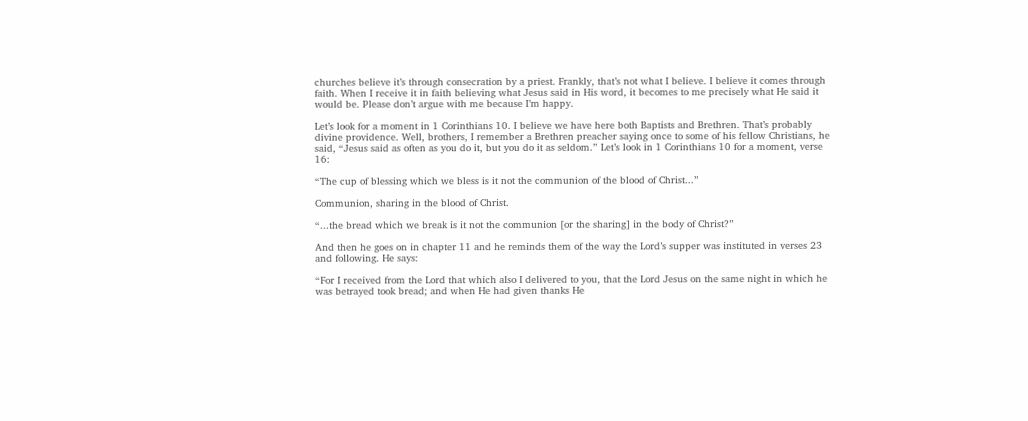churches believe it’s through consecration by a priest. Frankly, that’s not what I believe. I believe it comes through faith. When I receive it in faith believing what Jesus said in His word, it becomes to me precisely what He said it would be. Please don’t argue with me because I’m happy.

Let’s look for a moment in 1 Corinthians 10. I believe we have here both Baptists and Brethren. That’s probably divine providence. Well, brothers, I remember a Brethren preacher saying once to some of his fellow Christians, he said, “Jesus said as often as you do it, but you do it as seldom.” Let’s look in 1 Corinthians 10 for a moment, verse 16:

“The cup of blessing which we bless is it not the communion of the blood of Christ...”

Communion, sharing in the blood of Christ.

“...the bread which we break is it not the communion [or the sharing] in the body of Christ?”

And then he goes on in chapter 11 and he reminds them of the way the Lord’s supper was instituted in verses 23 and following. He says:

“For I received from the Lord that which also I delivered to you, that the Lord Jesus on the same night in which he was betrayed took bread; and when He had given thanks He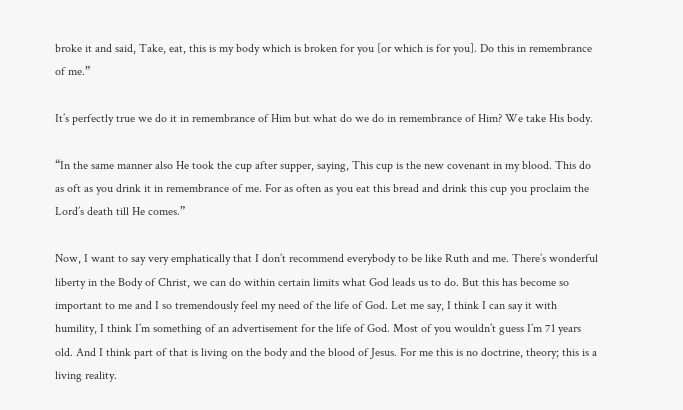broke it and said, Take, eat, this is my body which is broken for you [or which is for you]. Do this in remembrance of me.”

It’s perfectly true we do it in remembrance of Him but what do we do in remembrance of Him? We take His body.

“In the same manner also He took the cup after supper, saying, This cup is the new covenant in my blood. This do as oft as you drink it in remembrance of me. For as often as you eat this bread and drink this cup you proclaim the Lord’s death till He comes.”

Now, I want to say very emphatically that I don’t recommend everybody to be like Ruth and me. There’s wonderful liberty in the Body of Christ, we can do within certain limits what God leads us to do. But this has become so important to me and I so tremendously feel my need of the life of God. Let me say, I think I can say it with humility, I think I’m something of an advertisement for the life of God. Most of you wouldn’t guess I’m 71 years old. And I think part of that is living on the body and the blood of Jesus. For me this is no doctrine, theory; this is a living reality.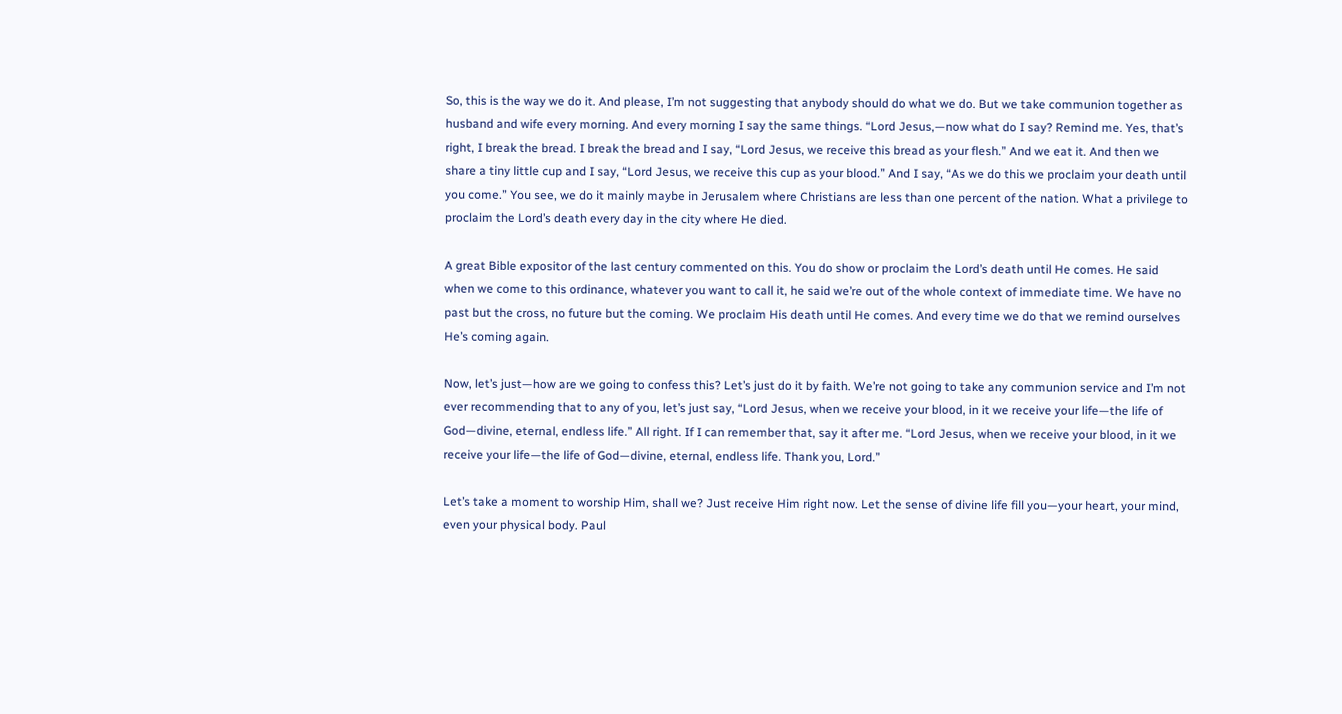So, this is the way we do it. And please, I’m not suggesting that anybody should do what we do. But we take communion together as husband and wife every morning. And every morning I say the same things. “Lord Jesus,—now what do I say? Remind me. Yes, that’s right, I break the bread. I break the bread and I say, “Lord Jesus, we receive this bread as your flesh.” And we eat it. And then we share a tiny little cup and I say, “Lord Jesus, we receive this cup as your blood.” And I say, “As we do this we proclaim your death until you come.” You see, we do it mainly maybe in Jerusalem where Christians are less than one percent of the nation. What a privilege to proclaim the Lord’s death every day in the city where He died.

A great Bible expositor of the last century commented on this. You do show or proclaim the Lord’s death until He comes. He said when we come to this ordinance, whatever you want to call it, he said we’re out of the whole context of immediate time. We have no past but the cross, no future but the coming. We proclaim His death until He comes. And every time we do that we remind ourselves He’s coming again.

Now, let’s just—how are we going to confess this? Let’s just do it by faith. We’re not going to take any communion service and I’m not ever recommending that to any of you, let’s just say, “Lord Jesus, when we receive your blood, in it we receive your life—the life of God—divine, eternal, endless life.” All right. If I can remember that, say it after me. “Lord Jesus, when we receive your blood, in it we receive your life—the life of God—divine, eternal, endless life. Thank you, Lord.”

Let’s take a moment to worship Him, shall we? Just receive Him right now. Let the sense of divine life fill you—your heart, your mind, even your physical body. Paul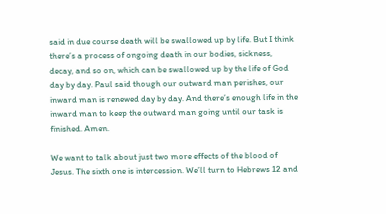said in due course death will be swallowed up by life. But I think there’s a process of ongoing death in our bodies, sickness, decay, and so on, which can be swallowed up by the life of God day by day. Paul said though our outward man perishes, our inward man is renewed day by day. And there’s enough life in the inward man to keep the outward man going until our task is finished. Amen.

We want to talk about just two more effects of the blood of Jesus. The sixth one is intercession. We’ll turn to Hebrews 12 and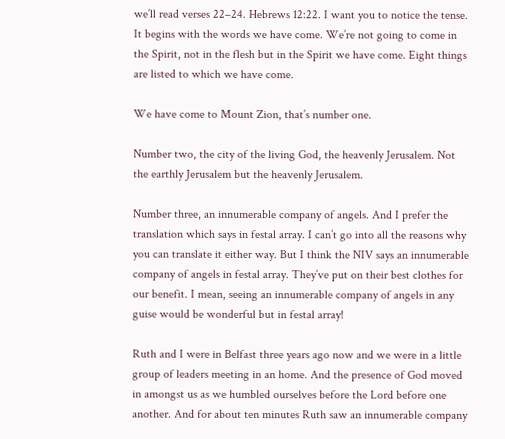we’ll read verses 22–24. Hebrews 12:22. I want you to notice the tense. It begins with the words we have come. We’re not going to come in the Spirit, not in the flesh but in the Spirit we have come. Eight things are listed to which we have come.

We have come to Mount Zion, that’s number one.

Number two, the city of the living God, the heavenly Jerusalem. Not the earthly Jerusalem but the heavenly Jerusalem.

Number three, an innumerable company of angels. And I prefer the translation which says in festal array. I can’t go into all the reasons why you can translate it either way. But I think the NIV says an innumerable company of angels in festal array. They’ve put on their best clothes for our benefit. I mean, seeing an innumerable company of angels in any guise would be wonderful but in festal array!

Ruth and I were in Belfast three years ago now and we were in a little group of leaders meeting in an home. And the presence of God moved in amongst us as we humbled ourselves before the Lord before one another. And for about ten minutes Ruth saw an innumerable company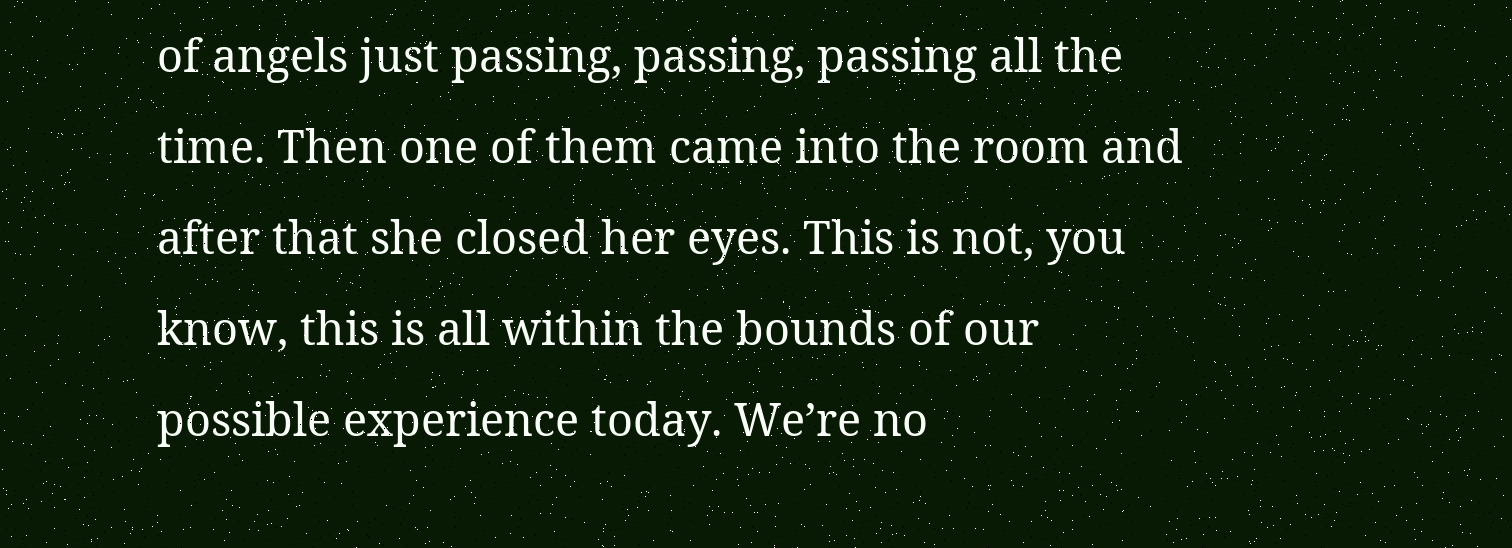of angels just passing, passing, passing all the time. Then one of them came into the room and after that she closed her eyes. This is not, you know, this is all within the bounds of our possible experience today. We’re no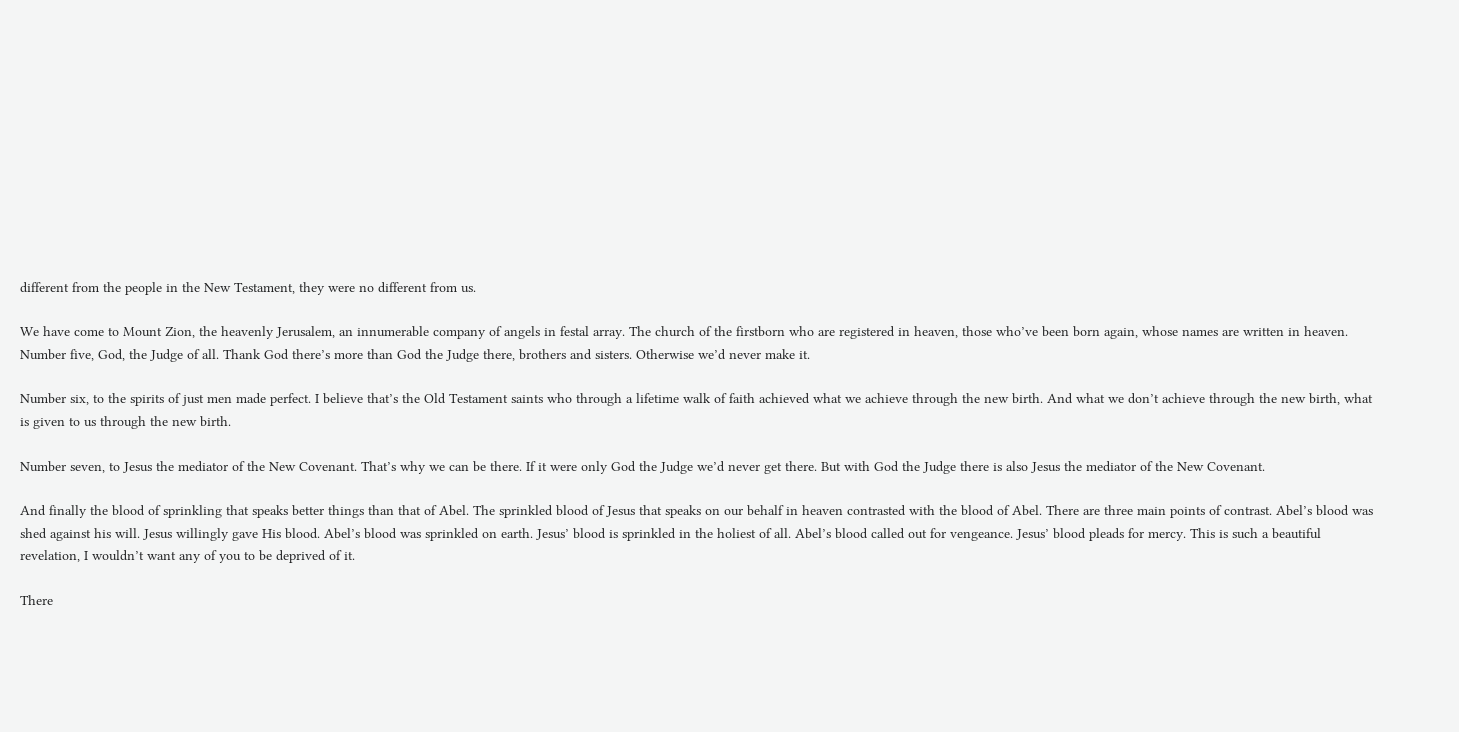different from the people in the New Testament, they were no different from us.

We have come to Mount Zion, the heavenly Jerusalem, an innumerable company of angels in festal array. The church of the firstborn who are registered in heaven, those who’ve been born again, whose names are written in heaven. Number five, God, the Judge of all. Thank God there’s more than God the Judge there, brothers and sisters. Otherwise we’d never make it.

Number six, to the spirits of just men made perfect. I believe that’s the Old Testament saints who through a lifetime walk of faith achieved what we achieve through the new birth. And what we don’t achieve through the new birth, what is given to us through the new birth.

Number seven, to Jesus the mediator of the New Covenant. That’s why we can be there. If it were only God the Judge we’d never get there. But with God the Judge there is also Jesus the mediator of the New Covenant.

And finally the blood of sprinkling that speaks better things than that of Abel. The sprinkled blood of Jesus that speaks on our behalf in heaven contrasted with the blood of Abel. There are three main points of contrast. Abel’s blood was shed against his will. Jesus willingly gave His blood. Abel’s blood was sprinkled on earth. Jesus’ blood is sprinkled in the holiest of all. Abel’s blood called out for vengeance. Jesus’ blood pleads for mercy. This is such a beautiful revelation, I wouldn’t want any of you to be deprived of it.

There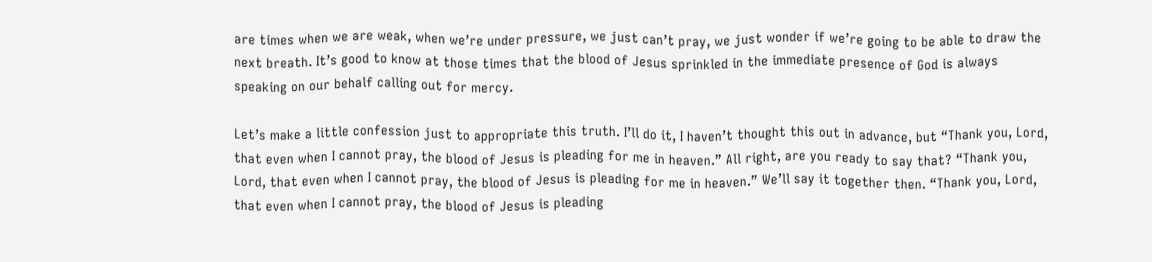are times when we are weak, when we’re under pressure, we just can’t pray, we just wonder if we’re going to be able to draw the next breath. It’s good to know at those times that the blood of Jesus sprinkled in the immediate presence of God is always speaking on our behalf calling out for mercy.

Let’s make a little confession just to appropriate this truth. I’ll do it, I haven’t thought this out in advance, but “Thank you, Lord, that even when I cannot pray, the blood of Jesus is pleading for me in heaven.” All right, are you ready to say that? “Thank you, Lord, that even when I cannot pray, the blood of Jesus is pleading for me in heaven.” We’ll say it together then. “Thank you, Lord, that even when I cannot pray, the blood of Jesus is pleading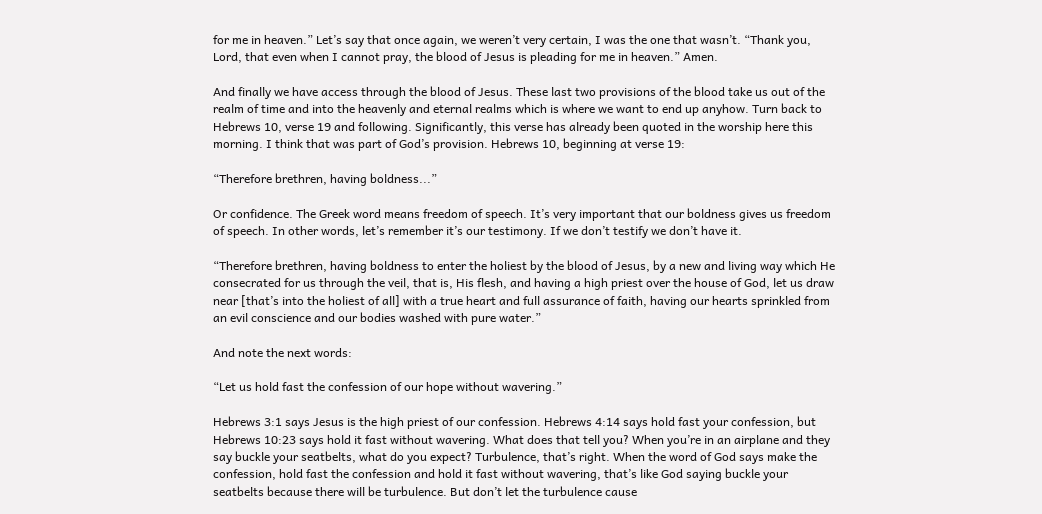for me in heaven.” Let’s say that once again, we weren’t very certain, I was the one that wasn’t. “Thank you, Lord, that even when I cannot pray, the blood of Jesus is pleading for me in heaven.” Amen.

And finally we have access through the blood of Jesus. These last two provisions of the blood take us out of the realm of time and into the heavenly and eternal realms which is where we want to end up anyhow. Turn back to Hebrews 10, verse 19 and following. Significantly, this verse has already been quoted in the worship here this morning. I think that was part of God’s provision. Hebrews 10, beginning at verse 19:

“Therefore brethren, having boldness...”

Or confidence. The Greek word means freedom of speech. It’s very important that our boldness gives us freedom of speech. In other words, let’s remember it’s our testimony. If we don’t testify we don’t have it.

“Therefore brethren, having boldness to enter the holiest by the blood of Jesus, by a new and living way which He consecrated for us through the veil, that is, His flesh, and having a high priest over the house of God, let us draw near [that’s into the holiest of all] with a true heart and full assurance of faith, having our hearts sprinkled from an evil conscience and our bodies washed with pure water.”

And note the next words:

“Let us hold fast the confession of our hope without wavering.”

Hebrews 3:1 says Jesus is the high priest of our confession. Hebrews 4:14 says hold fast your confession, but Hebrews 10:23 says hold it fast without wavering. What does that tell you? When you’re in an airplane and they say buckle your seatbelts, what do you expect? Turbulence, that’s right. When the word of God says make the confession, hold fast the confession and hold it fast without wavering, that’s like God saying buckle your seatbelts because there will be turbulence. But don’t let the turbulence cause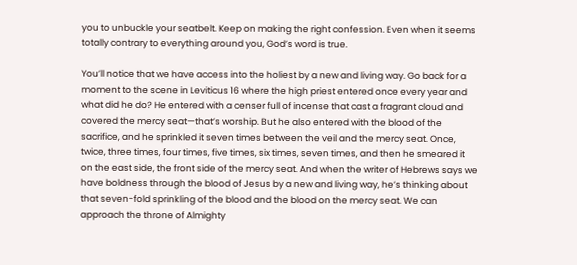you to unbuckle your seatbelt. Keep on making the right confession. Even when it seems totally contrary to everything around you, God’s word is true.

You’ll notice that we have access into the holiest by a new and living way. Go back for a moment to the scene in Leviticus 16 where the high priest entered once every year and what did he do? He entered with a censer full of incense that cast a fragrant cloud and covered the mercy seat—that’s worship. But he also entered with the blood of the sacrifice, and he sprinkled it seven times between the veil and the mercy seat. Once, twice, three times, four times, five times, six times, seven times, and then he smeared it on the east side, the front side of the mercy seat. And when the writer of Hebrews says we have boldness through the blood of Jesus by a new and living way, he’s thinking about that seven-fold sprinkling of the blood and the blood on the mercy seat. We can approach the throne of Almighty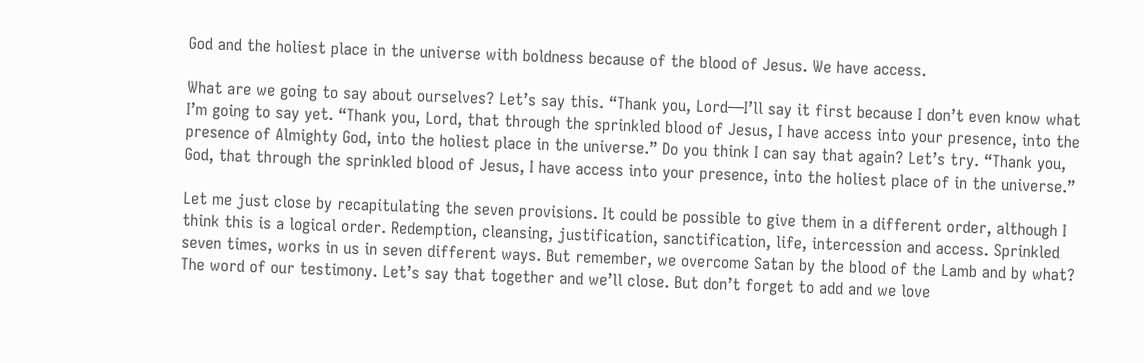God and the holiest place in the universe with boldness because of the blood of Jesus. We have access.

What are we going to say about ourselves? Let’s say this. “Thank you, Lord—I’ll say it first because I don’t even know what I’m going to say yet. “Thank you, Lord, that through the sprinkled blood of Jesus, I have access into your presence, into the presence of Almighty God, into the holiest place in the universe.” Do you think I can say that again? Let’s try. “Thank you, God, that through the sprinkled blood of Jesus, I have access into your presence, into the holiest place of in the universe.”

Let me just close by recapitulating the seven provisions. It could be possible to give them in a different order, although I think this is a logical order. Redemption, cleansing, justification, sanctification, life, intercession and access. Sprinkled seven times, works in us in seven different ways. But remember, we overcome Satan by the blood of the Lamb and by what? The word of our testimony. Let’s say that together and we’ll close. But don’t forget to add and we love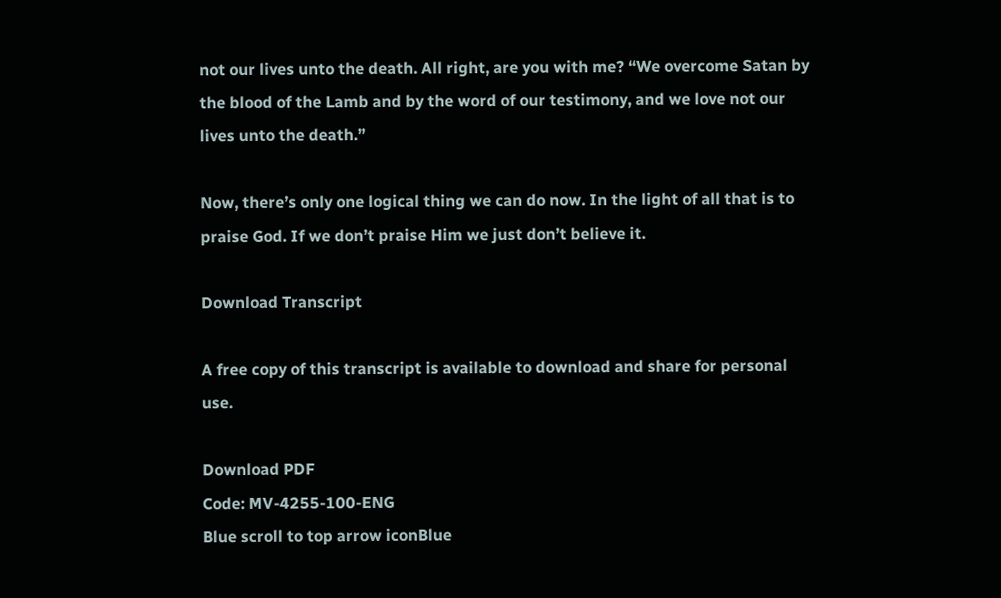not our lives unto the death. All right, are you with me? “We overcome Satan by the blood of the Lamb and by the word of our testimony, and we love not our lives unto the death.”

Now, there’s only one logical thing we can do now. In the light of all that is to praise God. If we don’t praise Him we just don’t believe it.

Download Transcript

A free copy of this transcript is available to download and share for personal use.

Download PDF
Code: MV-4255-100-ENG
Blue scroll to top arrow iconBlue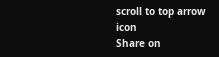scroll to top arrow icon
Share on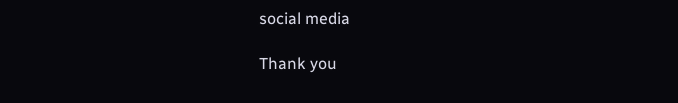social media

Thank you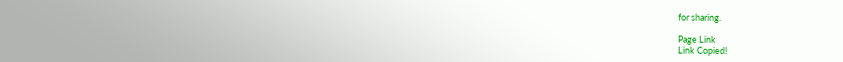for sharing.

Page Link
Link Copied!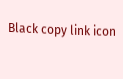Black copy link icon